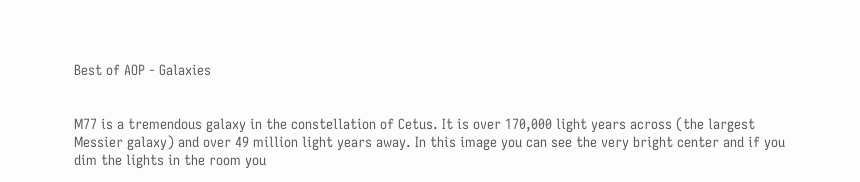Best of AOP - Galaxies


M77 is a tremendous galaxy in the constellation of Cetus. It is over 170,000 light years across (the largest Messier galaxy) and over 49 million light years away. In this image you can see the very bright center and if you dim the lights in the room you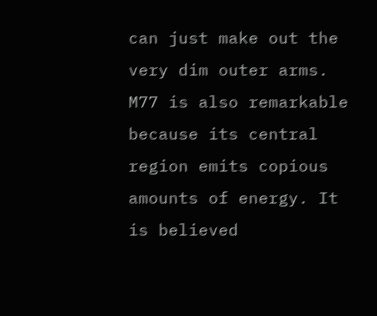can just make out the very dim outer arms. M77 is also remarkable because its central region emits copious amounts of energy. It is believed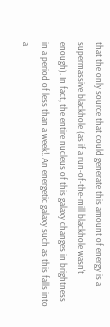that the only source that could generate this amount of energy is a supermassive blackhole (as if a run-of-the-mill blackhole wasn't enough). In fact, the entire nucleus of this galaxy changes in brightness in a period of less than a week!. An energetic galaxy such as this falls into a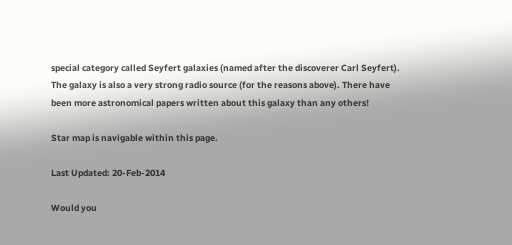special category called Seyfert galaxies (named after the discoverer Carl Seyfert). The galaxy is also a very strong radio source (for the reasons above). There have been more astronomical papers written about this galaxy than any others!

Star map is navigable within this page.

Last Updated: 20-Feb-2014

Would you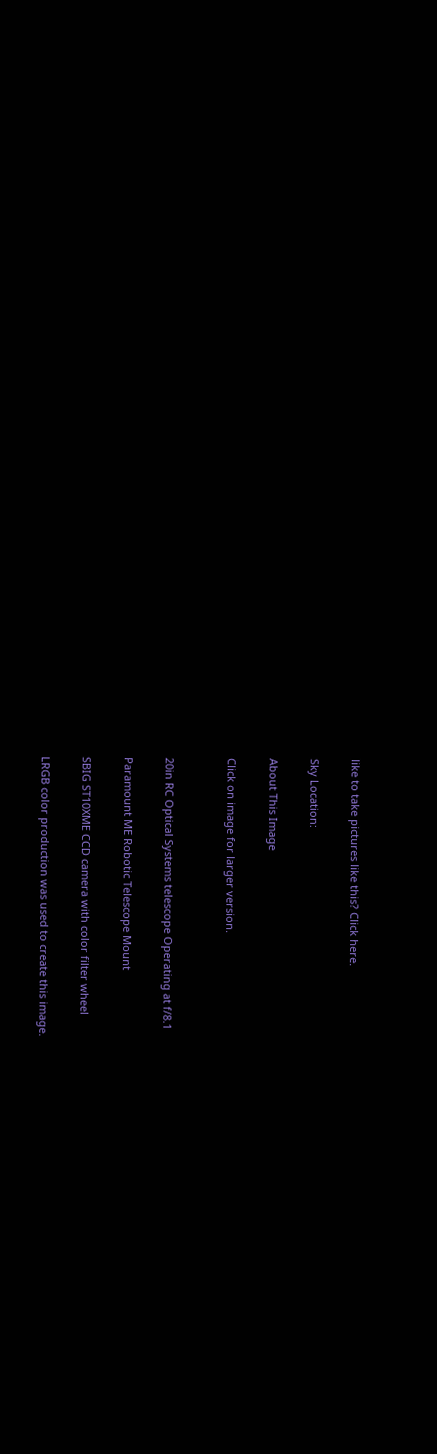like to take pictures like this? Click here.

Sky Location:

About This Image

Click on image for larger version.


20in RC Optical Systems telescope Operating at f/8.1

Paramount ME Robotic Telescope Mount

SBIG ST10XME CCD camera with color filter wheel

LRGB color production was used to create this image.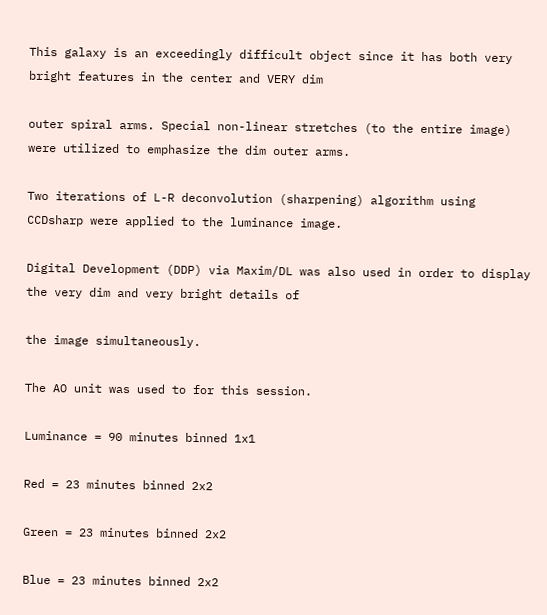This galaxy is an exceedingly difficult object since it has both very bright features in the center and VERY dim

outer spiral arms. Special non-linear stretches (to the entire image) were utilized to emphasize the dim outer arms.

Two iterations of L-R deconvolution (sharpening) algorithm using CCDsharp were applied to the luminance image.

Digital Development (DDP) via Maxim/DL was also used in order to display the very dim and very bright details of

the image simultaneously.

The AO unit was used to for this session.

Luminance = 90 minutes binned 1x1

Red = 23 minutes binned 2x2

Green = 23 minutes binned 2x2

Blue = 23 minutes binned 2x2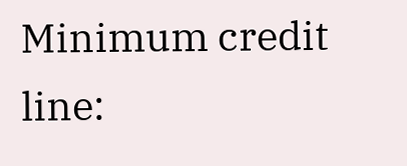Minimum credit line: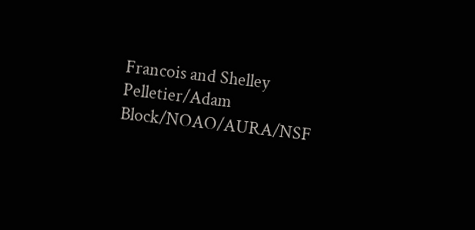Francois and Shelley Pelletier/Adam Block/NOAO/AURA/NSF